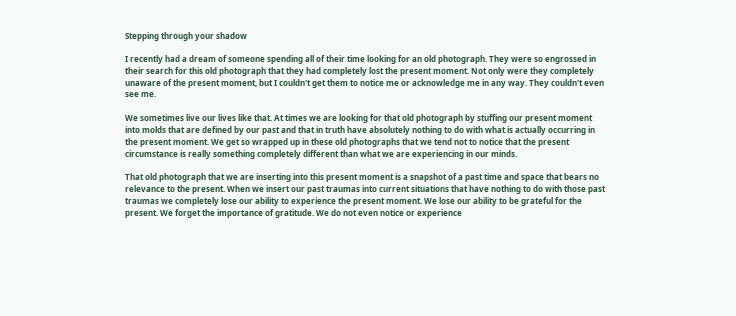Stepping through your shadow

I recently had a dream of someone spending all of their time looking for an old photograph. They were so engrossed in their search for this old photograph that they had completely lost the present moment. Not only were they completely unaware of the present moment, but I couldn't get them to notice me or acknowledge me in any way. They couldn't even see me.

We sometimes live our lives like that. At times we are looking for that old photograph by stuffing our present moment into molds that are defined by our past and that in truth have absolutely nothing to do with what is actually occurring in the present moment. We get so wrapped up in these old photographs that we tend not to notice that the present circumstance is really something completely different than what we are experiencing in our minds.

That old photograph that we are inserting into this present moment is a snapshot of a past time and space that bears no relevance to the present. When we insert our past traumas into current situations that have nothing to do with those past traumas we completely lose our ability to experience the present moment. We lose our ability to be grateful for the present. We forget the importance of gratitude. We do not even notice or experience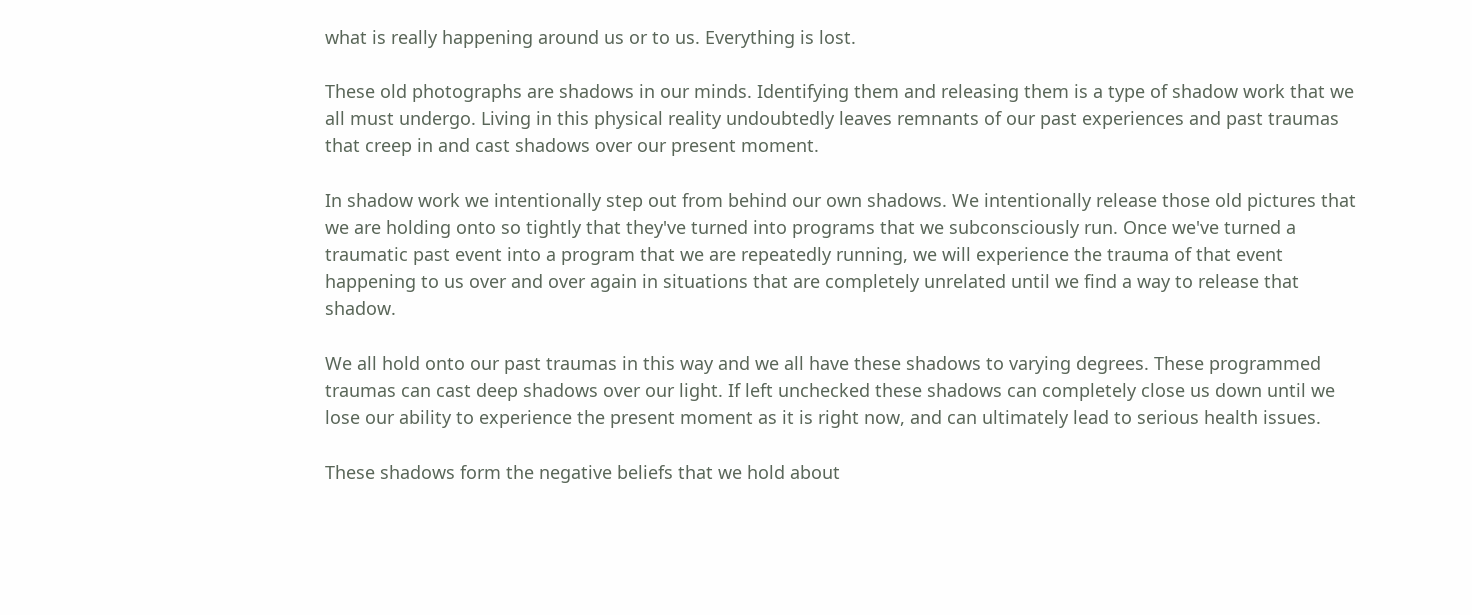what is really happening around us or to us. Everything is lost.

These old photographs are shadows in our minds. Identifying them and releasing them is a type of shadow work that we all must undergo. Living in this physical reality undoubtedly leaves remnants of our past experiences and past traumas that creep in and cast shadows over our present moment.

In shadow work we intentionally step out from behind our own shadows. We intentionally release those old pictures that we are holding onto so tightly that they've turned into programs that we subconsciously run. Once we've turned a traumatic past event into a program that we are repeatedly running, we will experience the trauma of that event happening to us over and over again in situations that are completely unrelated until we find a way to release that shadow.

We all hold onto our past traumas in this way and we all have these shadows to varying degrees. These programmed traumas can cast deep shadows over our light. If left unchecked these shadows can completely close us down until we lose our ability to experience the present moment as it is right now, and can ultimately lead to serious health issues.

These shadows form the negative beliefs that we hold about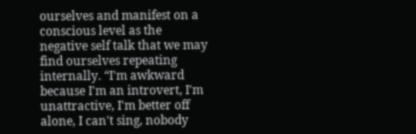ourselves and manifest on a conscious level as the negative self talk that we may find ourselves repeating internally. “I'm awkward because I'm an introvert, I'm unattractive, I'm better off alone, I can't sing, nobody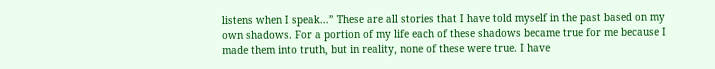listens when I speak...” These are all stories that I have told myself in the past based on my own shadows. For a portion of my life each of these shadows became true for me because I made them into truth, but in reality, none of these were true. I have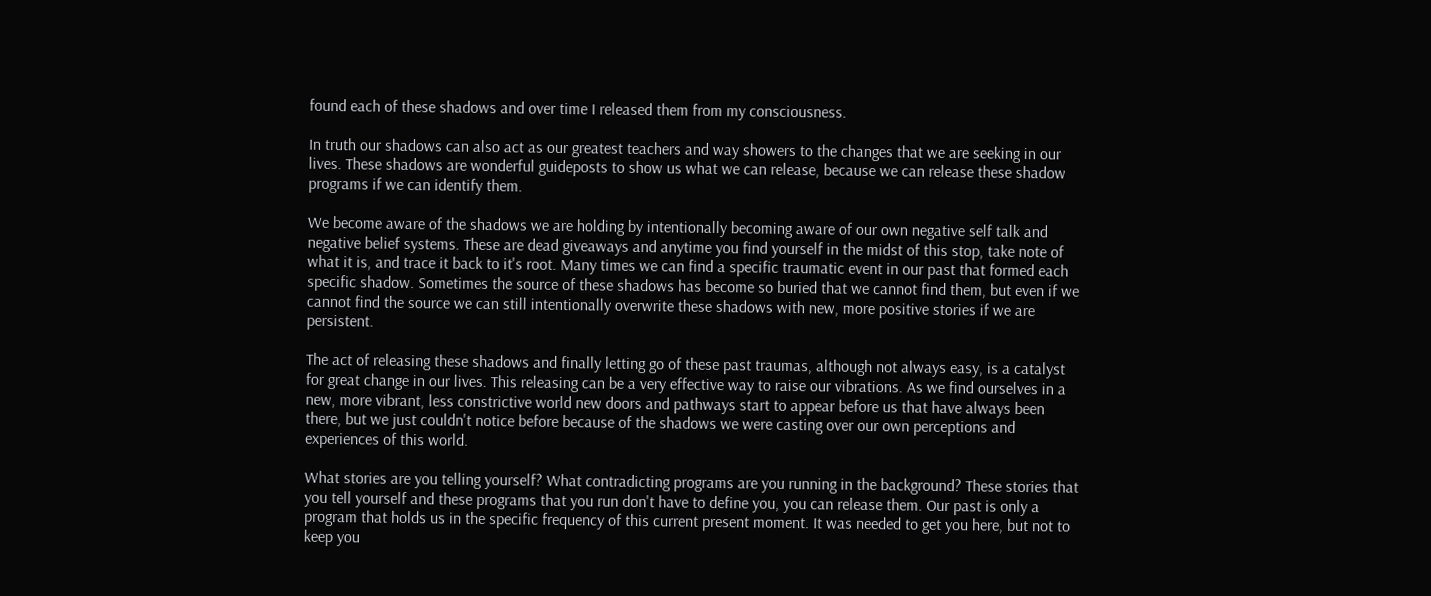found each of these shadows and over time I released them from my consciousness.

In truth our shadows can also act as our greatest teachers and way showers to the changes that we are seeking in our lives. These shadows are wonderful guideposts to show us what we can release, because we can release these shadow programs if we can identify them.

We become aware of the shadows we are holding by intentionally becoming aware of our own negative self talk and negative belief systems. These are dead giveaways and anytime you find yourself in the midst of this stop, take note of what it is, and trace it back to it's root. Many times we can find a specific traumatic event in our past that formed each specific shadow. Sometimes the source of these shadows has become so buried that we cannot find them, but even if we cannot find the source we can still intentionally overwrite these shadows with new, more positive stories if we are persistent.

The act of releasing these shadows and finally letting go of these past traumas, although not always easy, is a catalyst for great change in our lives. This releasing can be a very effective way to raise our vibrations. As we find ourselves in a new, more vibrant, less constrictive world new doors and pathways start to appear before us that have always been there, but we just couldn't notice before because of the shadows we were casting over our own perceptions and experiences of this world.

What stories are you telling yourself? What contradicting programs are you running in the background? These stories that you tell yourself and these programs that you run don't have to define you, you can release them. Our past is only a program that holds us in the specific frequency of this current present moment. It was needed to get you here, but not to keep you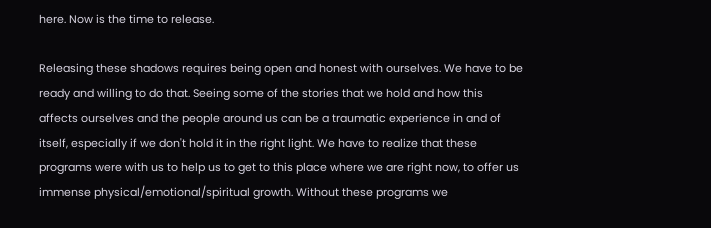here. Now is the time to release.

Releasing these shadows requires being open and honest with ourselves. We have to be ready and willing to do that. Seeing some of the stories that we hold and how this affects ourselves and the people around us can be a traumatic experience in and of itself, especially if we don't hold it in the right light. We have to realize that these programs were with us to help us to get to this place where we are right now, to offer us immense physical/emotional/spiritual growth. Without these programs we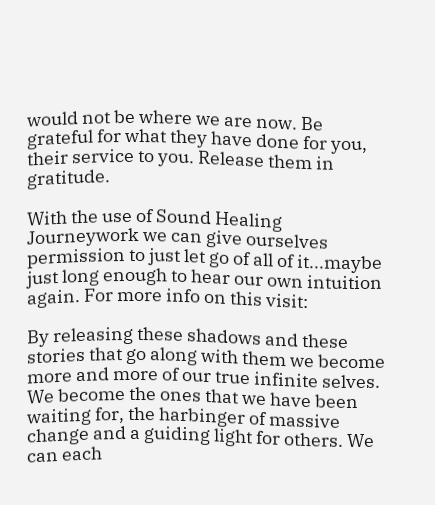would not be where we are now. Be grateful for what they have done for you, their service to you. Release them in gratitude.

With the use of Sound Healing Journeywork we can give ourselves permission to just let go of all of it...maybe just long enough to hear our own intuition again. For more info on this visit:

By releasing these shadows and these stories that go along with them we become more and more of our true infinite selves. We become the ones that we have been waiting for, the harbinger of massive change and a guiding light for others. We can each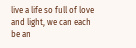live a life so full of love and light, we can each be an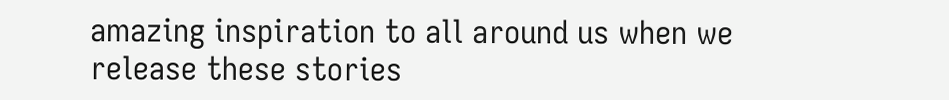amazing inspiration to all around us when we release these stories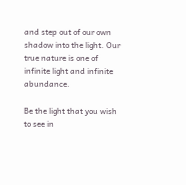and step out of our own shadow into the light. Our true nature is one of infinite light and infinite abundance.

Be the light that you wish to see in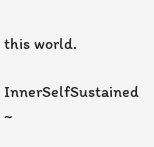this world.

InnerSelfSustained ~